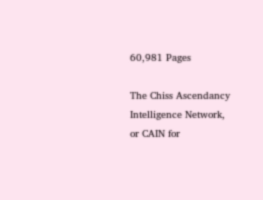60,981 Pages

The Chiss Ascendancy Intelligence Network, or CAIN for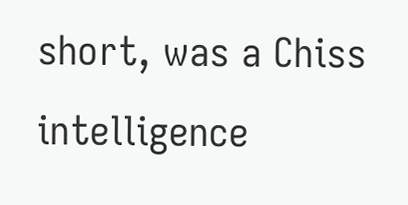short, was a Chiss intelligence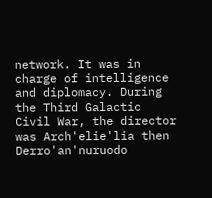network. It was in charge of intelligence and diplomacy. During the Third Galactic Civil War, the director was Arch'elie'lia then Derro'an'nuruodo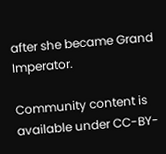after she became Grand Imperator.

Community content is available under CC-BY-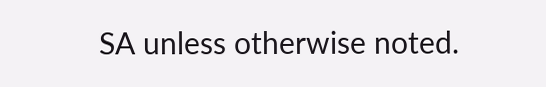SA unless otherwise noted.